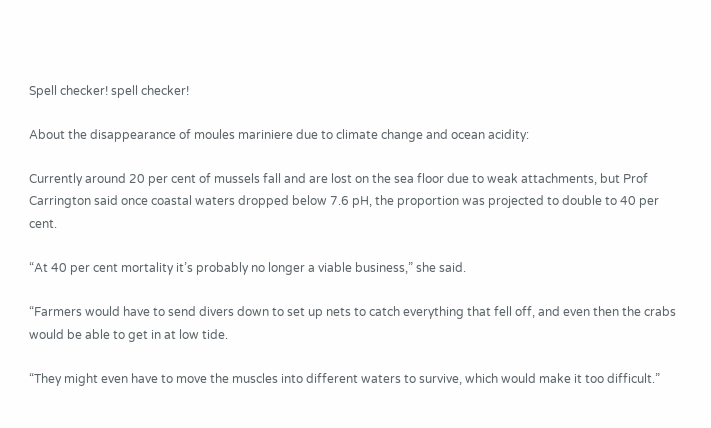Spell checker! spell checker!

About the disappearance of moules mariniere due to climate change and ocean acidity:

Currently around 20 per cent of mussels fall and are lost on the sea floor due to weak attachments, but Prof Carrington said once coastal waters dropped below 7.6 pH, the proportion was projected to double to 40 per cent.

“At 40 per cent mortality it’s probably no longer a viable business,” she said.

“Farmers would have to send divers down to set up nets to catch everything that fell off, and even then the crabs would be able to get in at low tide.

“They might even have to move the muscles into different waters to survive, which would make it too difficult.”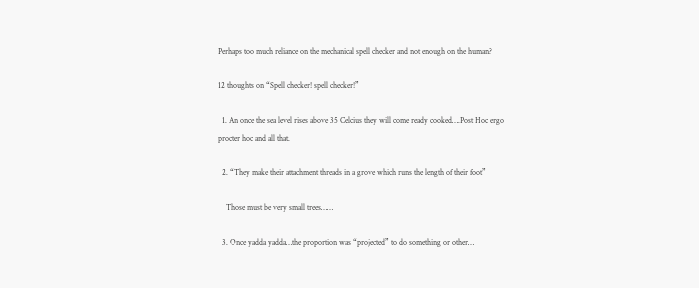Perhaps too much reliance on the mechanical spell checker and not enough on the human?

12 thoughts on “Spell checker! spell checker!”

  1. An once the sea level rises above 35 Celcius they will come ready cooked….Post Hoc ergo procter hoc and all that.

  2. “They make their attachment threads in a grove which runs the length of their foot”

    Those must be very small trees……

  3. Once yadda yadda…the proportion was “projected” to do something or other…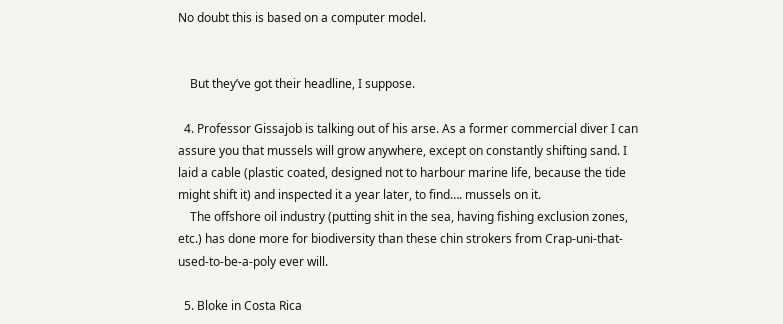No doubt this is based on a computer model.


    But they’ve got their headline, I suppose.

  4. Professor Gissajob is talking out of his arse. As a former commercial diver I can assure you that mussels will grow anywhere, except on constantly shifting sand. I laid a cable (plastic coated, designed not to harbour marine life, because the tide might shift it) and inspected it a year later, to find…. mussels on it.
    The offshore oil industry (putting shit in the sea, having fishing exclusion zones, etc.) has done more for biodiversity than these chin strokers from Crap-uni-that-used-to-be-a-poly ever will.

  5. Bloke in Costa Rica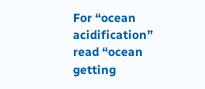For “ocean acidification” read “ocean getting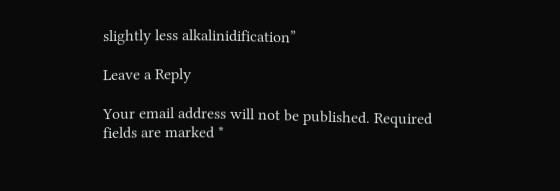slightly less alkalinidification”

Leave a Reply

Your email address will not be published. Required fields are marked *